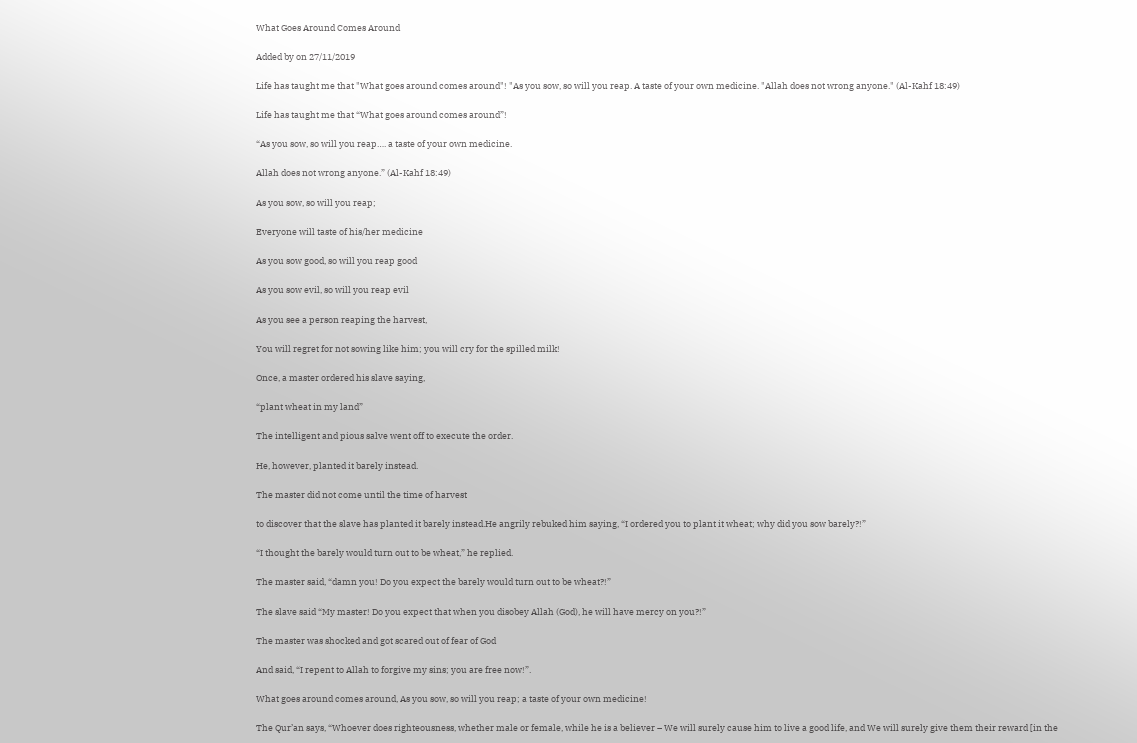What Goes Around Comes Around

Added by on 27/11/2019

Life has taught me that "What goes around comes around"! "As you sow, so will you reap. A taste of your own medicine. "Allah does not wrong anyone." (Al-Kahf 18:49)

Life has taught me that “What goes around comes around”!

“As you sow, so will you reap…. a taste of your own medicine.

Allah does not wrong anyone.” (Al-Kahf 18:49)

As you sow, so will you reap;

Everyone will taste of his/her medicine

As you sow good, so will you reap good

As you sow evil, so will you reap evil

As you see a person reaping the harvest,

You will regret for not sowing like him; you will cry for the spilled milk!

Once, a master ordered his slave saying,

“plant wheat in my land”

The intelligent and pious salve went off to execute the order.

He, however, planted it barely instead.

The master did not come until the time of harvest

to discover that the slave has planted it barely instead.He angrily rebuked him saying, “I ordered you to plant it wheat; why did you sow barely?!”

“I thought the barely would turn out to be wheat,” he replied.

The master said, “damn you! Do you expect the barely would turn out to be wheat?!”

The slave said “My master! Do you expect that when you disobey Allah (God), he will have mercy on you?!”

The master was shocked and got scared out of fear of God

And said, “I repent to Allah to forgive my sins; you are free now!”.

What goes around comes around, As you sow, so will you reap; a taste of your own medicine!

The Qur’an says, “Whoever does righteousness, whether male or female, while he is a believer – We will surely cause him to live a good life, and We will surely give them their reward [in the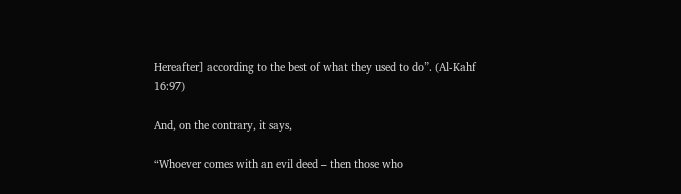Hereafter] according to the best of what they used to do”. (Al-Kahf 16:97)

And, on the contrary, it says,

“Whoever comes with an evil deed – then those who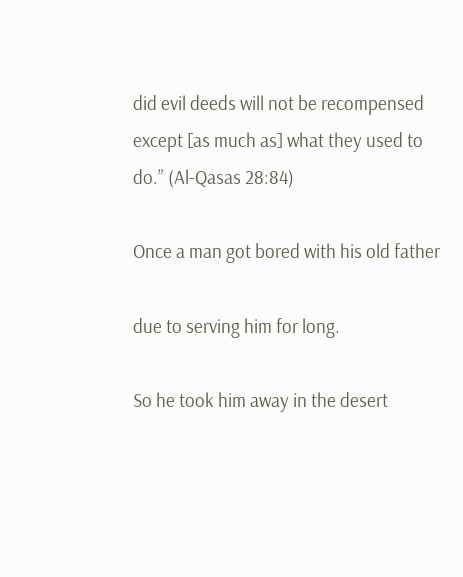did evil deeds will not be recompensed except [as much as] what they used to do.” (Al-Qasas 28:84)

Once a man got bored with his old father

due to serving him for long.

So he took him away in the desert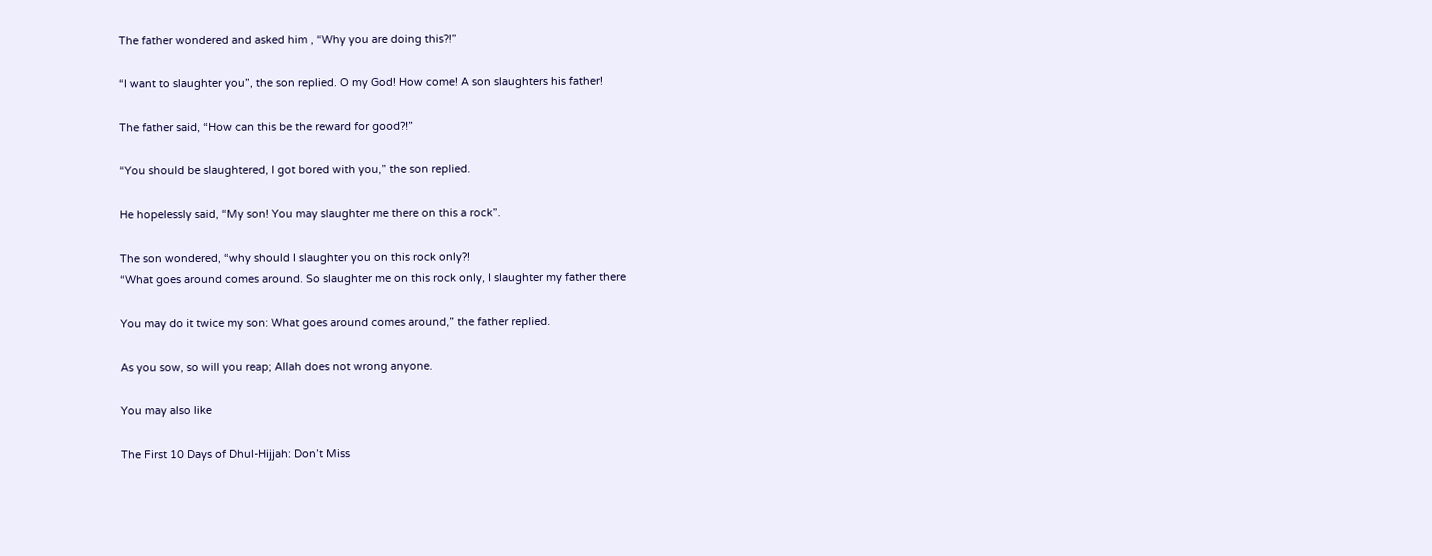The father wondered and asked him , “Why you are doing this?!”

“I want to slaughter you”, the son replied. O my God! How come! A son slaughters his father!

The father said, “How can this be the reward for good?!”

“You should be slaughtered, I got bored with you,” the son replied.

He hopelessly said, “My son! You may slaughter me there on this a rock”.

The son wondered, “why should I slaughter you on this rock only?!
“What goes around comes around. So slaughter me on this rock only, I slaughter my father there

You may do it twice my son: What goes around comes around,” the father replied.

As you sow, so will you reap; Allah does not wrong anyone.

You may also like

The First 10 Days of Dhul-Hijjah: Don’t Miss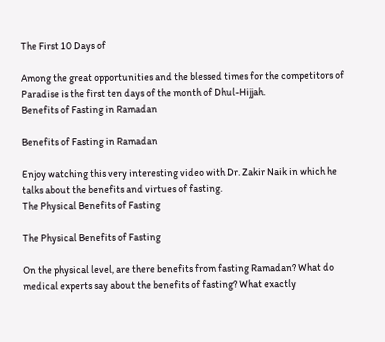The First 10 Days of

Among the great opportunities and the blessed times for the competitors of Paradise is the first ten days of the month of Dhul-Hijjah.
Benefits of Fasting in Ramadan

Benefits of Fasting in Ramadan

Enjoy watching this very interesting video with Dr. Zakir Naik in which he talks about the benefits and virtues of fasting.
The Physical Benefits of Fasting

The Physical Benefits of Fasting

On the physical level, are there benefits from fasting Ramadan? What do medical experts say about the benefits of fasting? What exactly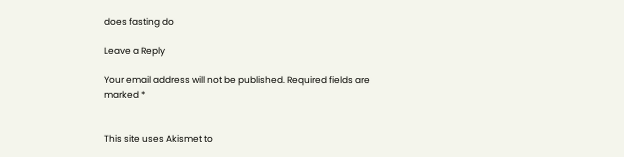does fasting do

Leave a Reply

Your email address will not be published. Required fields are marked *


This site uses Akismet to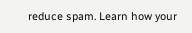reduce spam. Learn how your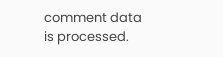comment data is processed.